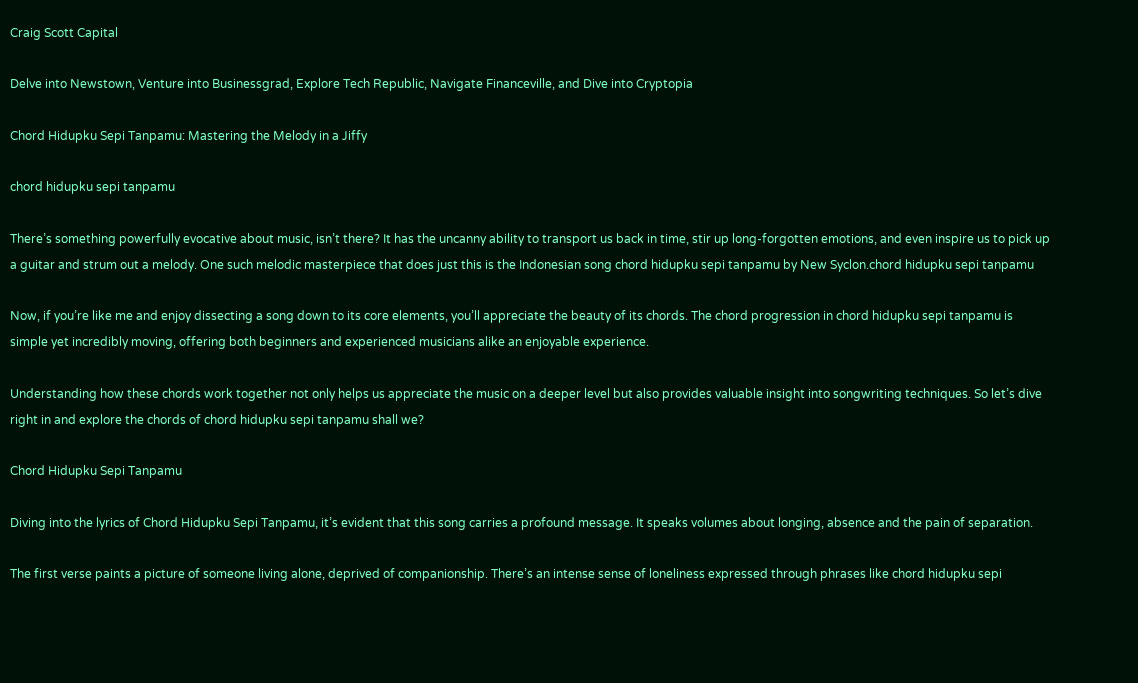Craig Scott Capital

Delve into Newstown, Venture into Businessgrad, Explore Tech Republic, Navigate Financeville, and Dive into Cryptopia

Chord Hidupku Sepi Tanpamu: Mastering the Melody in a Jiffy

chord hidupku sepi tanpamu

There’s something powerfully evocative about music, isn’t there? It has the uncanny ability to transport us back in time, stir up long-forgotten emotions, and even inspire us to pick up a guitar and strum out a melody. One such melodic masterpiece that does just this is the Indonesian song chord hidupku sepi tanpamu by New Syclon.chord hidupku sepi tanpamu

Now, if you’re like me and enjoy dissecting a song down to its core elements, you’ll appreciate the beauty of its chords. The chord progression in chord hidupku sepi tanpamu is simple yet incredibly moving, offering both beginners and experienced musicians alike an enjoyable experience.

Understanding how these chords work together not only helps us appreciate the music on a deeper level but also provides valuable insight into songwriting techniques. So let’s dive right in and explore the chords of chord hidupku sepi tanpamu shall we?

Chord Hidupku Sepi Tanpamu

Diving into the lyrics of Chord Hidupku Sepi Tanpamu, it’s evident that this song carries a profound message. It speaks volumes about longing, absence and the pain of separation.

The first verse paints a picture of someone living alone, deprived of companionship. There’s an intense sense of loneliness expressed through phrases like chord hidupku sepi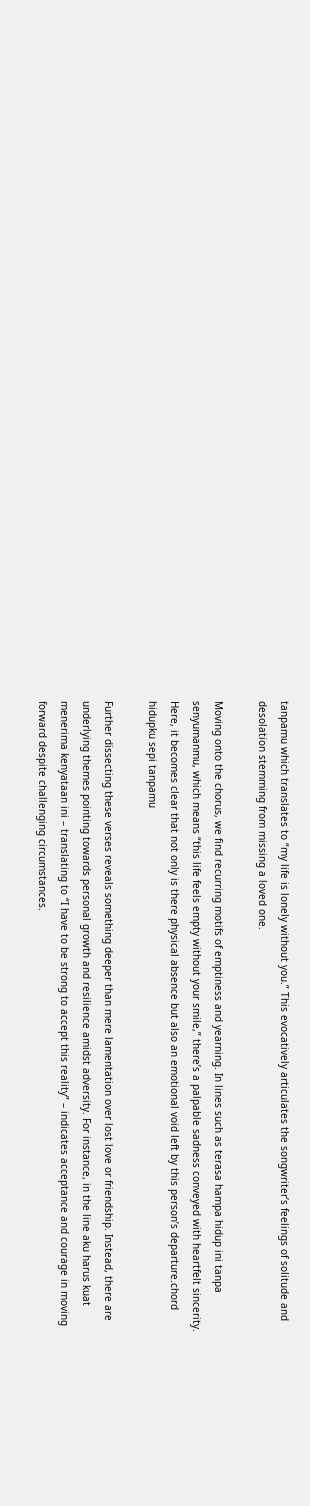tanpamu which translates to “my life is lonely without you.” This evocatively articulates the songwriter’s feelings of solitude and desolation stemming from missing a loved one.

Moving onto the chorus, we find recurring motifs of emptiness and yearning. In lines such as terasa hampa hidup ini tanpa senyumanmu, which means “this life feels empty without your smile,” there’s a palpable sadness conveyed with heartfelt sincerity. Here, it becomes clear that not only is there physical absence but also an emotional void left by this person’s departure.chord hidupku sepi tanpamu

Further dissecting these verses reveals something deeper than mere lamentation over lost love or friendship. Instead, there are underlying themes pointing towards personal growth and resilience amidst adversity. For instance, in the line aku harus kuat menerima kenyataan ini – translating to “I have to be strong to accept this reality” – indicates acceptance and courage in moving forward despite challenging circumstances.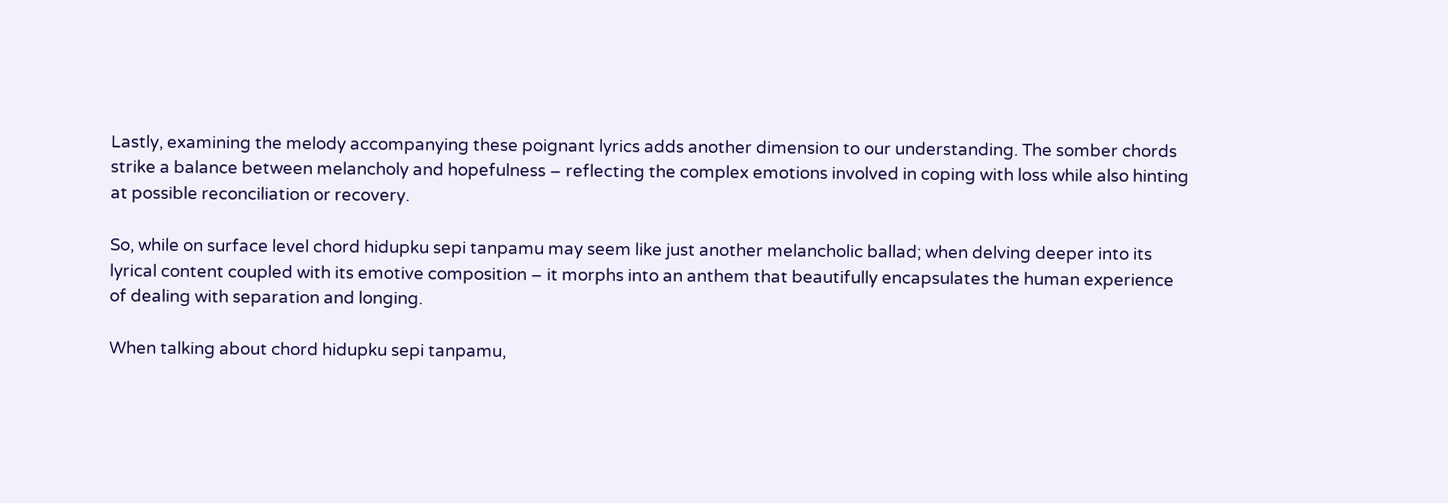Lastly, examining the melody accompanying these poignant lyrics adds another dimension to our understanding. The somber chords strike a balance between melancholy and hopefulness – reflecting the complex emotions involved in coping with loss while also hinting at possible reconciliation or recovery.

So, while on surface level chord hidupku sepi tanpamu may seem like just another melancholic ballad; when delving deeper into its lyrical content coupled with its emotive composition – it morphs into an anthem that beautifully encapsulates the human experience of dealing with separation and longing.

When talking about chord hidupku sepi tanpamu,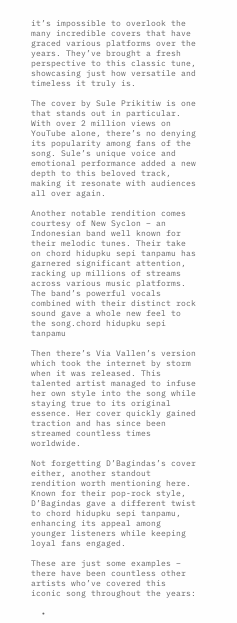it’s impossible to overlook the many incredible covers that have graced various platforms over the years. They’ve brought a fresh perspective to this classic tune, showcasing just how versatile and timeless it truly is.

The cover by Sule Prikitiw is one that stands out in particular. With over 2 million views on YouTube alone, there’s no denying its popularity among fans of the song. Sule’s unique voice and emotional performance added a new depth to this beloved track, making it resonate with audiences all over again.

Another notable rendition comes courtesy of New Syclon – an Indonesian band well known for their melodic tunes. Their take on chord hidupku sepi tanpamu has garnered significant attention, racking up millions of streams across various music platforms. The band’s powerful vocals combined with their distinct rock sound gave a whole new feel to the song.chord hidupku sepi tanpamu

Then there’s Via Vallen’s version which took the internet by storm when it was released. This talented artist managed to infuse her own style into the song while staying true to its original essence. Her cover quickly gained traction and has since been streamed countless times worldwide.

Not forgetting D’Bagindas’s cover either, another standout rendition worth mentioning here. Known for their pop-rock style, D’Bagindas gave a different twist to chord hidupku sepi tanpamu, enhancing its appeal among younger listeners while keeping loyal fans engaged.

These are just some examples – there have been countless other artists who’ve covered this iconic song throughout the years:

  •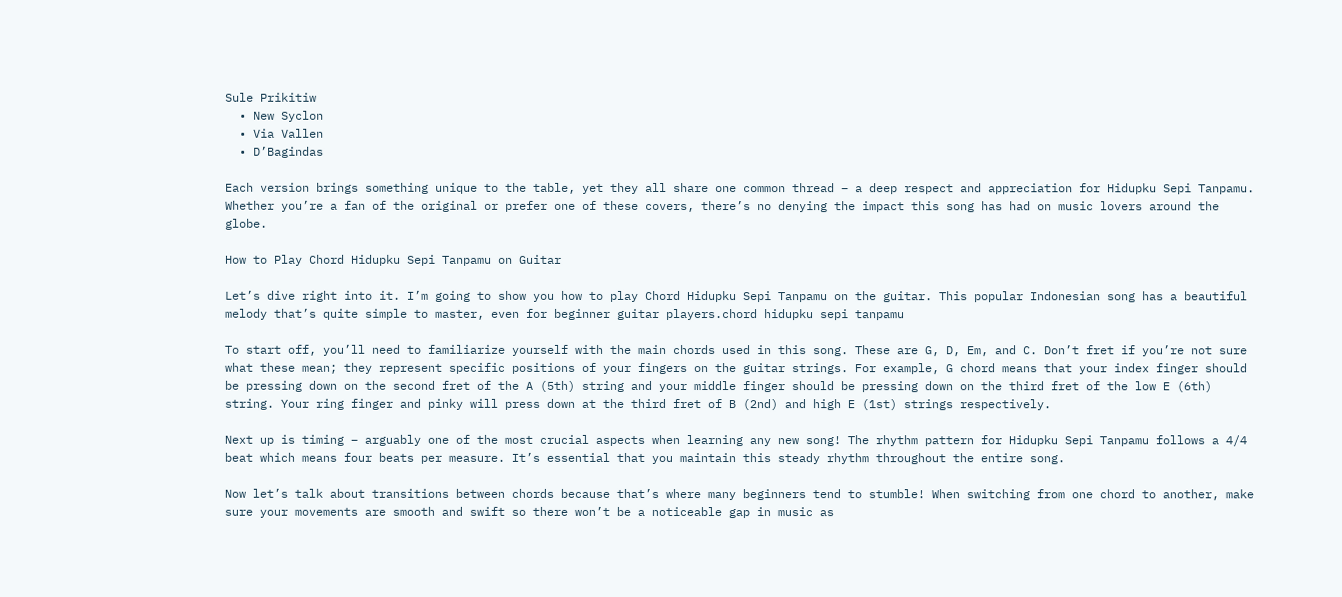Sule Prikitiw
  • New Syclon
  • Via Vallen
  • D’Bagindas

Each version brings something unique to the table, yet they all share one common thread – a deep respect and appreciation for Hidupku Sepi Tanpamu. Whether you’re a fan of the original or prefer one of these covers, there’s no denying the impact this song has had on music lovers around the globe.

How to Play Chord Hidupku Sepi Tanpamu on Guitar

Let’s dive right into it. I’m going to show you how to play Chord Hidupku Sepi Tanpamu on the guitar. This popular Indonesian song has a beautiful melody that’s quite simple to master, even for beginner guitar players.chord hidupku sepi tanpamu

To start off, you’ll need to familiarize yourself with the main chords used in this song. These are G, D, Em, and C. Don’t fret if you’re not sure what these mean; they represent specific positions of your fingers on the guitar strings. For example, G chord means that your index finger should be pressing down on the second fret of the A (5th) string and your middle finger should be pressing down on the third fret of the low E (6th) string. Your ring finger and pinky will press down at the third fret of B (2nd) and high E (1st) strings respectively.

Next up is timing – arguably one of the most crucial aspects when learning any new song! The rhythm pattern for Hidupku Sepi Tanpamu follows a 4/4 beat which means four beats per measure. It’s essential that you maintain this steady rhythm throughout the entire song.

Now let’s talk about transitions between chords because that’s where many beginners tend to stumble! When switching from one chord to another, make sure your movements are smooth and swift so there won’t be a noticeable gap in music as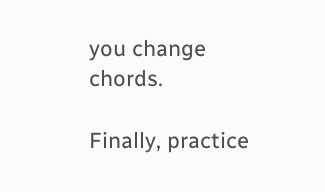you change chords.

Finally, practice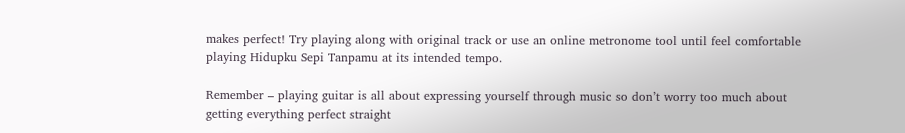makes perfect! Try playing along with original track or use an online metronome tool until feel comfortable playing Hidupku Sepi Tanpamu at its intended tempo.

Remember – playing guitar is all about expressing yourself through music so don’t worry too much about getting everything perfect straight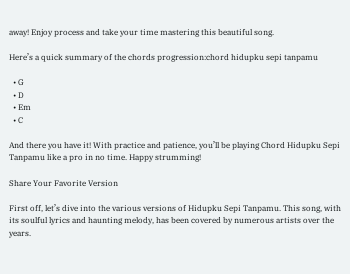away! Enjoy process and take your time mastering this beautiful song.

Here’s a quick summary of the chords progression:chord hidupku sepi tanpamu

  • G
  • D
  • Em
  • C

And there you have it! With practice and patience, you’ll be playing Chord Hidupku Sepi Tanpamu like a pro in no time. Happy strumming!

Share Your Favorite Version

First off, let’s dive into the various versions of Hidupku Sepi Tanpamu. This song, with its soulful lyrics and haunting melody, has been covered by numerous artists over the years.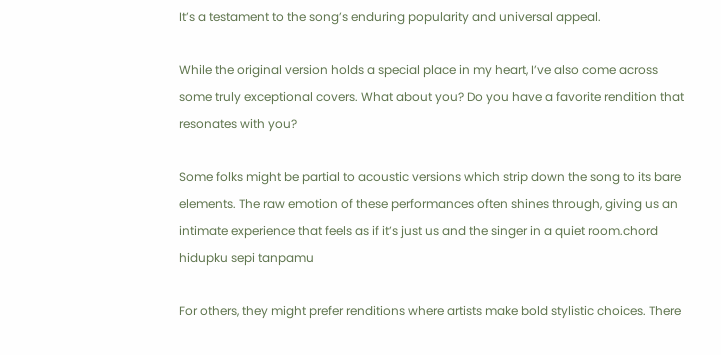It’s a testament to the song’s enduring popularity and universal appeal.

While the original version holds a special place in my heart, I’ve also come across some truly exceptional covers. What about you? Do you have a favorite rendition that resonates with you?

Some folks might be partial to acoustic versions which strip down the song to its bare elements. The raw emotion of these performances often shines through, giving us an intimate experience that feels as if it’s just us and the singer in a quiet room.chord hidupku sepi tanpamu

For others, they might prefer renditions where artists make bold stylistic choices. There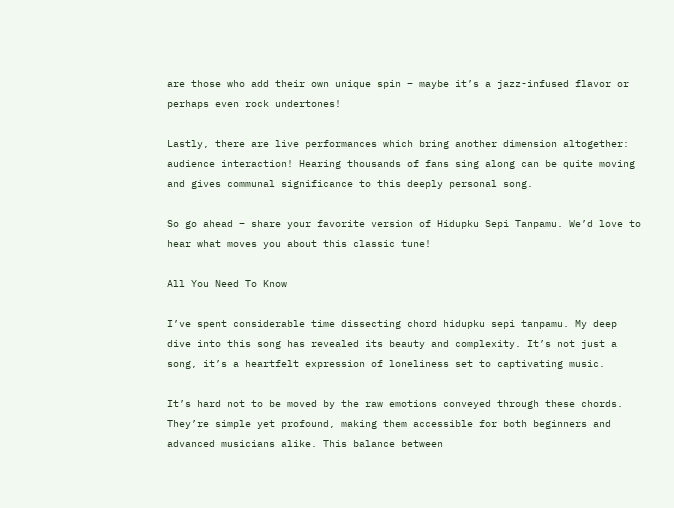are those who add their own unique spin – maybe it’s a jazz-infused flavor or perhaps even rock undertones!

Lastly, there are live performances which bring another dimension altogether: audience interaction! Hearing thousands of fans sing along can be quite moving and gives communal significance to this deeply personal song.

So go ahead – share your favorite version of Hidupku Sepi Tanpamu. We’d love to hear what moves you about this classic tune!

All You Need To Know

I’ve spent considerable time dissecting chord hidupku sepi tanpamu. My deep dive into this song has revealed its beauty and complexity. It’s not just a song, it’s a heartfelt expression of loneliness set to captivating music.

It’s hard not to be moved by the raw emotions conveyed through these chords. They’re simple yet profound, making them accessible for both beginners and advanced musicians alike. This balance between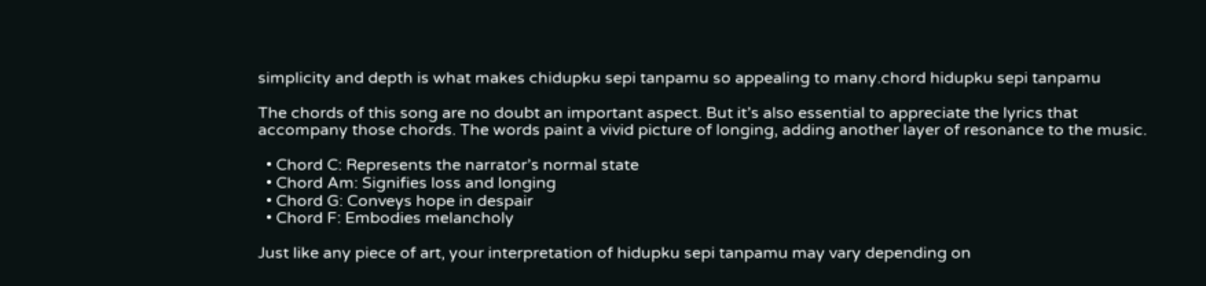simplicity and depth is what makes chidupku sepi tanpamu so appealing to many.chord hidupku sepi tanpamu

The chords of this song are no doubt an important aspect. But it’s also essential to appreciate the lyrics that accompany those chords. The words paint a vivid picture of longing, adding another layer of resonance to the music.

  • Chord C: Represents the narrator’s normal state
  • Chord Am: Signifies loss and longing
  • Chord G: Conveys hope in despair
  • Chord F: Embodies melancholy

Just like any piece of art, your interpretation of hidupku sepi tanpamu may vary depending on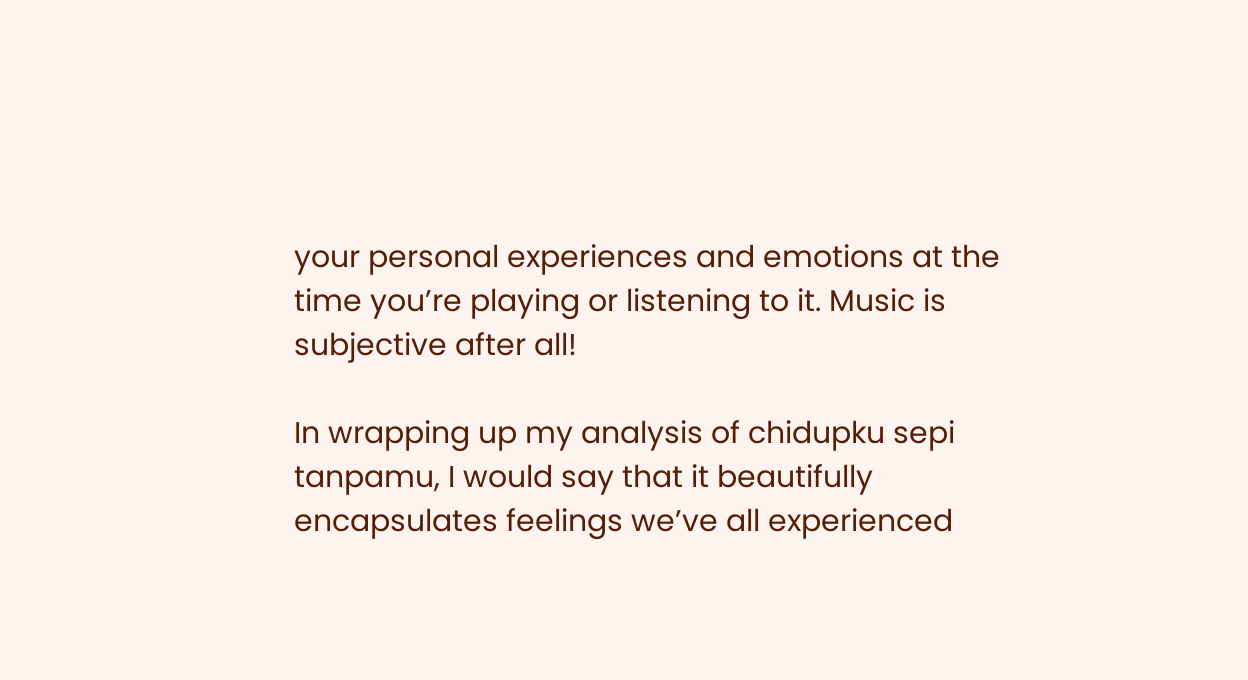your personal experiences and emotions at the time you’re playing or listening to it. Music is subjective after all!

In wrapping up my analysis of chidupku sepi tanpamu, I would say that it beautifully encapsulates feelings we’ve all experienced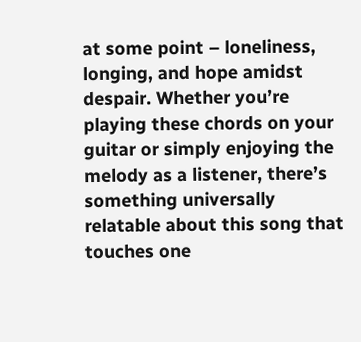at some point – loneliness, longing, and hope amidst despair. Whether you’re playing these chords on your guitar or simply enjoying the melody as a listener, there’s something universally relatable about this song that touches one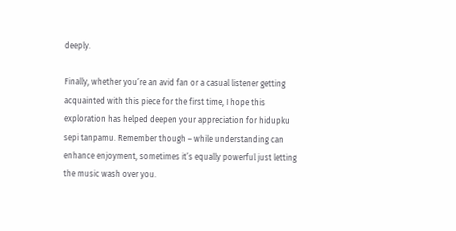deeply.

Finally, whether you’re an avid fan or a casual listener getting acquainted with this piece for the first time, I hope this exploration has helped deepen your appreciation for hidupku sepi tanpamu. Remember though – while understanding can enhance enjoyment, sometimes it’s equally powerful just letting the music wash over you.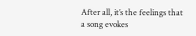After all, it’s the feelings that a song evokes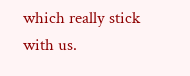which really stick with us.